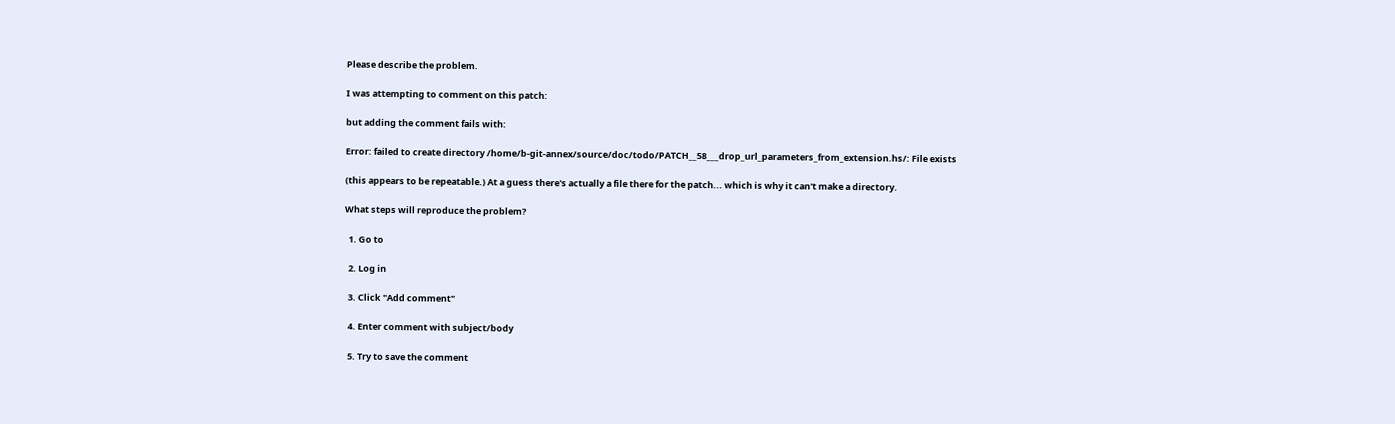Please describe the problem.

I was attempting to comment on this patch:

but adding the comment fails with:

Error: failed to create directory /home/b-git-annex/source/doc/todo/PATCH__58___drop_url_parameters_from_extension.hs/: File exists

(this appears to be repeatable.) At a guess there's actually a file there for the patch... which is why it can't make a directory.

What steps will reproduce the problem?

  1. Go to

  2. Log in

  3. Click "Add comment"

  4. Enter comment with subject/body

  5. Try to save the comment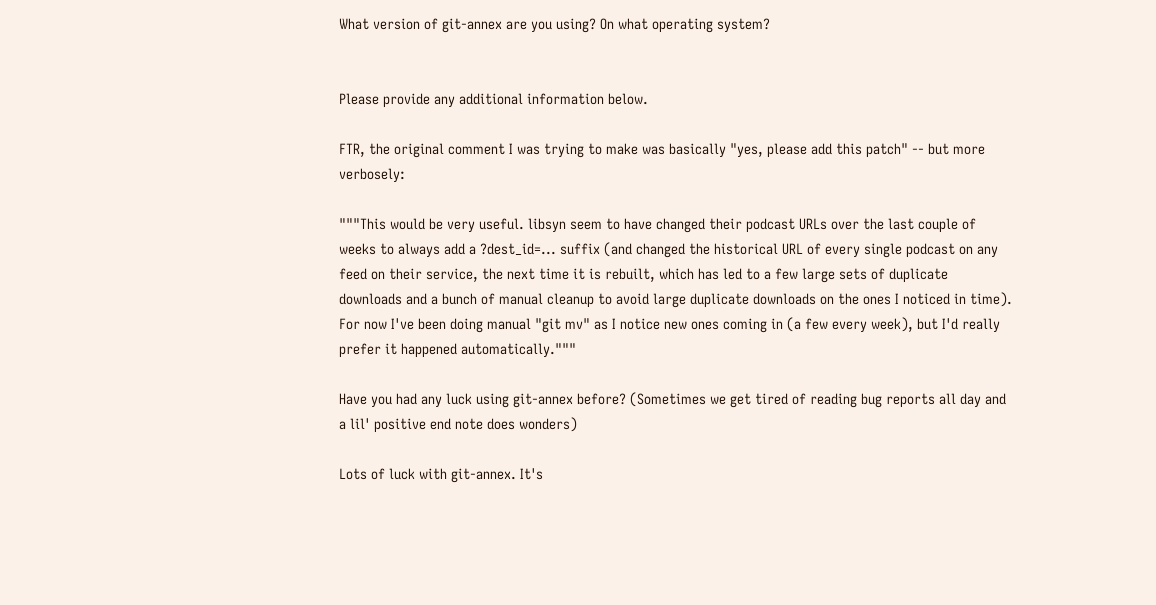What version of git-annex are you using? On what operating system?


Please provide any additional information below.

FTR, the original comment I was trying to make was basically "yes, please add this patch" -- but more verbosely:

"""This would be very useful. libsyn seem to have changed their podcast URLs over the last couple of weeks to always add a ?dest_id=... suffix (and changed the historical URL of every single podcast on any feed on their service, the next time it is rebuilt, which has led to a few large sets of duplicate downloads and a bunch of manual cleanup to avoid large duplicate downloads on the ones I noticed in time). For now I've been doing manual "git mv" as I notice new ones coming in (a few every week), but I'd really prefer it happened automatically."""

Have you had any luck using git-annex before? (Sometimes we get tired of reading bug reports all day and a lil' positive end note does wonders)

Lots of luck with git-annex. It's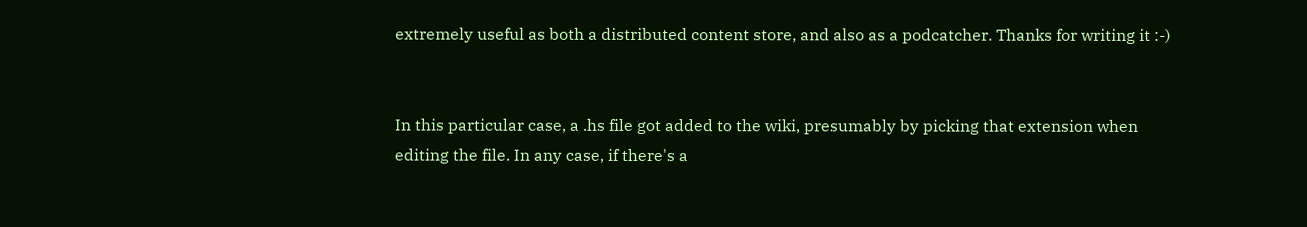extremely useful as both a distributed content store, and also as a podcatcher. Thanks for writing it :-)


In this particular case, a .hs file got added to the wiki, presumably by picking that extension when editing the file. In any case, if there's a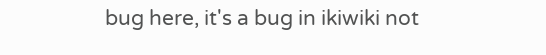bug here, it's a bug in ikiwiki not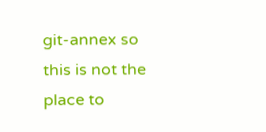git-annex so this is not the place to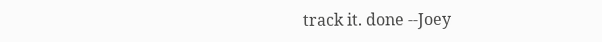track it. done --Joey